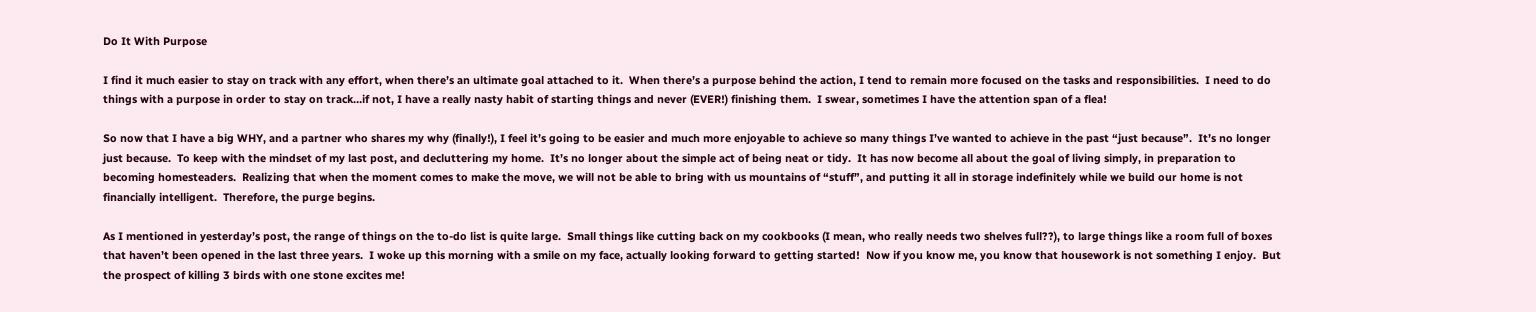Do It With Purpose

I find it much easier to stay on track with any effort, when there’s an ultimate goal attached to it.  When there’s a purpose behind the action, I tend to remain more focused on the tasks and responsibilities.  I need to do things with a purpose in order to stay on track…if not, I have a really nasty habit of starting things and never (EVER!) finishing them.  I swear, sometimes I have the attention span of a flea!

So now that I have a big WHY, and a partner who shares my why (finally!), I feel it’s going to be easier and much more enjoyable to achieve so many things I’ve wanted to achieve in the past “just because”.  It’s no longer just because.  To keep with the mindset of my last post, and decluttering my home.  It’s no longer about the simple act of being neat or tidy.  It has now become all about the goal of living simply, in preparation to becoming homesteaders.  Realizing that when the moment comes to make the move, we will not be able to bring with us mountains of “stuff”, and putting it all in storage indefinitely while we build our home is not financially intelligent.  Therefore, the purge begins.

As I mentioned in yesterday’s post, the range of things on the to-do list is quite large.  Small things like cutting back on my cookbooks (I mean, who really needs two shelves full??), to large things like a room full of boxes that haven’t been opened in the last three years.  I woke up this morning with a smile on my face, actually looking forward to getting started!  Now if you know me, you know that housework is not something I enjoy.  But the prospect of killing 3 birds with one stone excites me!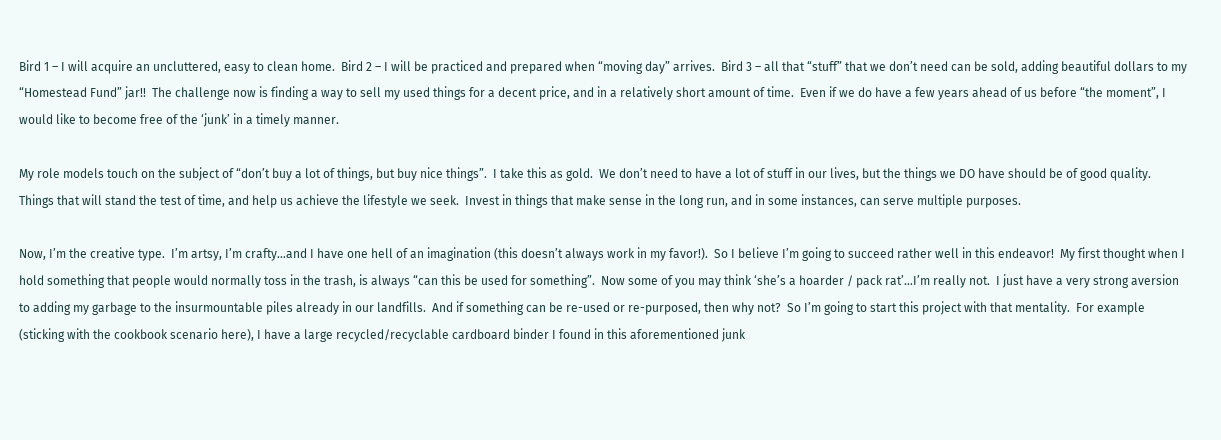Bird 1 – I will acquire an uncluttered, easy to clean home.  Bird 2 – I will be practiced and prepared when “moving day” arrives.  Bird 3 – all that “stuff” that we don’t need can be sold, adding beautiful dollars to my “Homestead Fund” jar!!  The challenge now is finding a way to sell my used things for a decent price, and in a relatively short amount of time.  Even if we do have a few years ahead of us before “the moment”, I would like to become free of the ‘junk’ in a timely manner.

My role models touch on the subject of “don’t buy a lot of things, but buy nice things”.  I take this as gold.  We don’t need to have a lot of stuff in our lives, but the things we DO have should be of good quality.  Things that will stand the test of time, and help us achieve the lifestyle we seek.  Invest in things that make sense in the long run, and in some instances, can serve multiple purposes.

Now, I’m the creative type.  I’m artsy, I’m crafty…and I have one hell of an imagination (this doesn’t always work in my favor!).  So I believe I’m going to succeed rather well in this endeavor!  My first thought when I hold something that people would normally toss in the trash, is always “can this be used for something”.  Now some of you may think ‘she’s a hoarder / pack rat’…I’m really not.  I just have a very strong aversion to adding my garbage to the insurmountable piles already in our landfills.  And if something can be re-used or re-purposed, then why not?  So I’m going to start this project with that mentality.  For example (sticking with the cookbook scenario here), I have a large recycled/recyclable cardboard binder I found in this aforementioned junk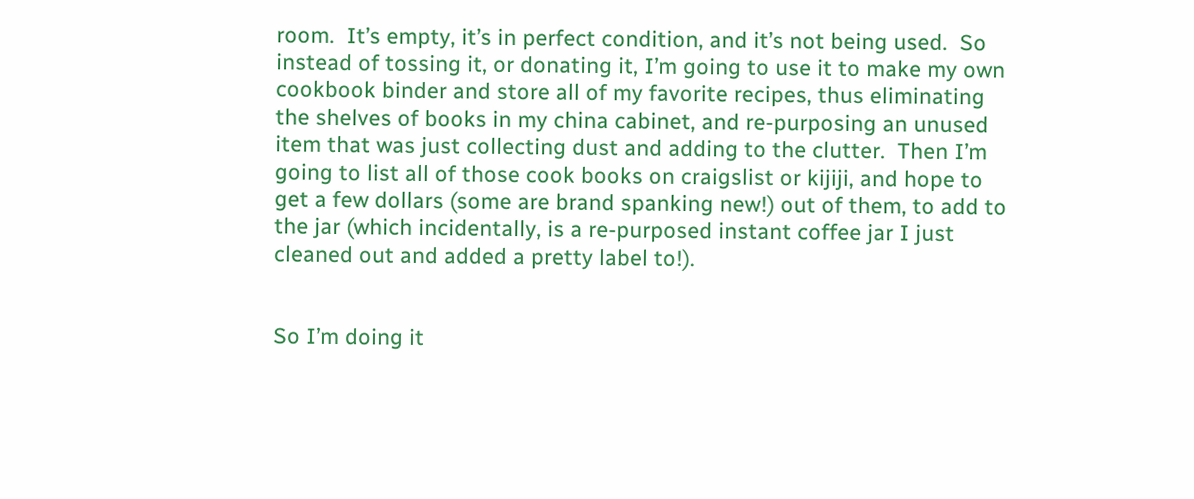room.  It’s empty, it’s in perfect condition, and it’s not being used.  So instead of tossing it, or donating it, I’m going to use it to make my own cookbook binder and store all of my favorite recipes, thus eliminating the shelves of books in my china cabinet, and re-purposing an unused item that was just collecting dust and adding to the clutter.  Then I’m going to list all of those cook books on craigslist or kijiji, and hope to get a few dollars (some are brand spanking new!) out of them, to add to the jar (which incidentally, is a re-purposed instant coffee jar I just cleaned out and added a pretty label to!).


So I’m doing it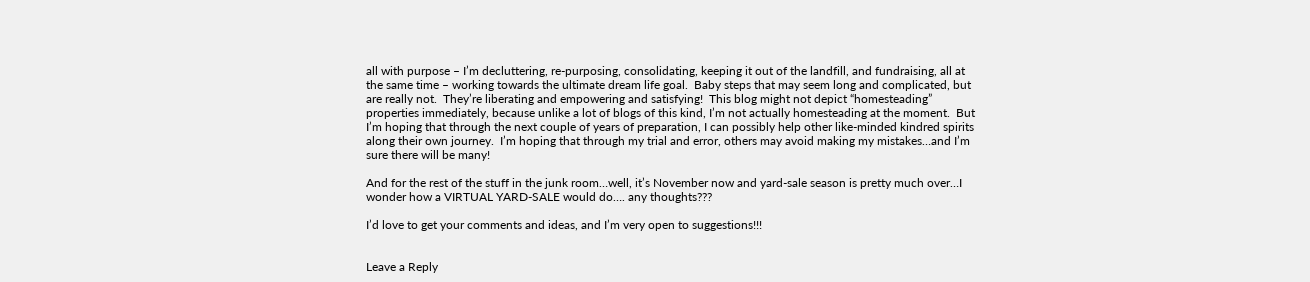all with purpose – I’m decluttering, re-purposing, consolidating, keeping it out of the landfill, and fundraising, all at the same time – working towards the ultimate dream life goal.  Baby steps that may seem long and complicated, but are really not.  They’re liberating and empowering and satisfying!  This blog might not depict “homesteading” properties immediately, because unlike a lot of blogs of this kind, I’m not actually homesteading at the moment.  But I’m hoping that through the next couple of years of preparation, I can possibly help other like-minded kindred spirits along their own journey.  I’m hoping that through my trial and error, others may avoid making my mistakes…and I’m sure there will be many!

And for the rest of the stuff in the junk room…well, it’s November now and yard-sale season is pretty much over…I wonder how a VIRTUAL YARD-SALE would do…. any thoughts???

I’d love to get your comments and ideas, and I’m very open to suggestions!!!


Leave a Reply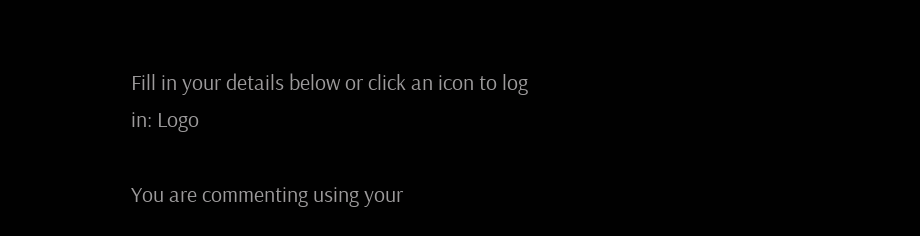Fill in your details below or click an icon to log in: Logo

You are commenting using your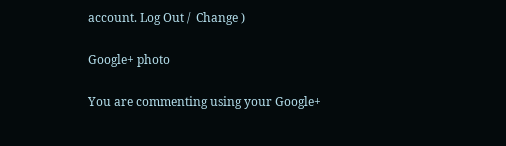account. Log Out /  Change )

Google+ photo

You are commenting using your Google+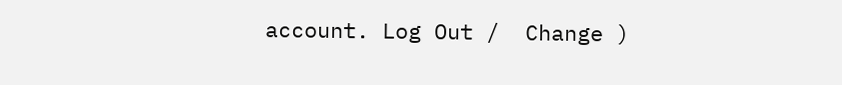account. Log Out /  Change )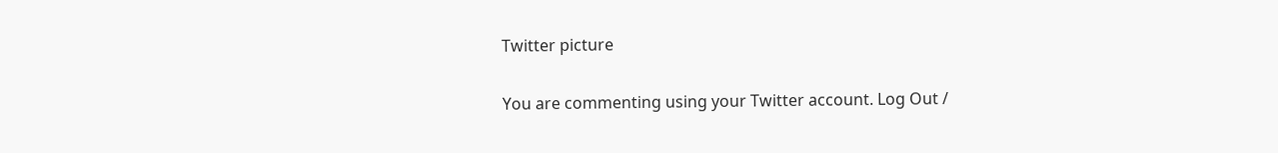Twitter picture

You are commenting using your Twitter account. Log Out /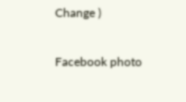Change )

Facebook photo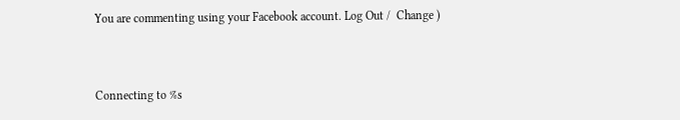You are commenting using your Facebook account. Log Out /  Change )


Connecting to %s